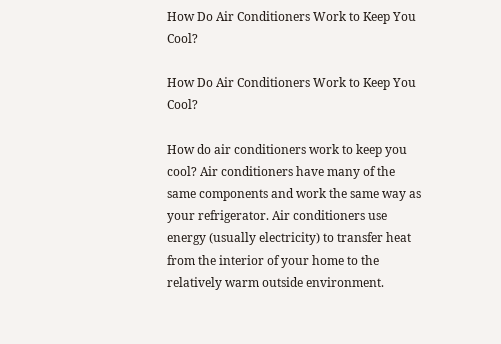How Do Air Conditioners Work to Keep You Cool?

How Do Air Conditioners Work to Keep You Cool?

How do air conditioners work to keep you cool? Air conditioners have many of the same components and work the same way as your refrigerator. Air conditioners use energy (usually electricity) to transfer heat from the interior of your home to the relatively warm outside environment.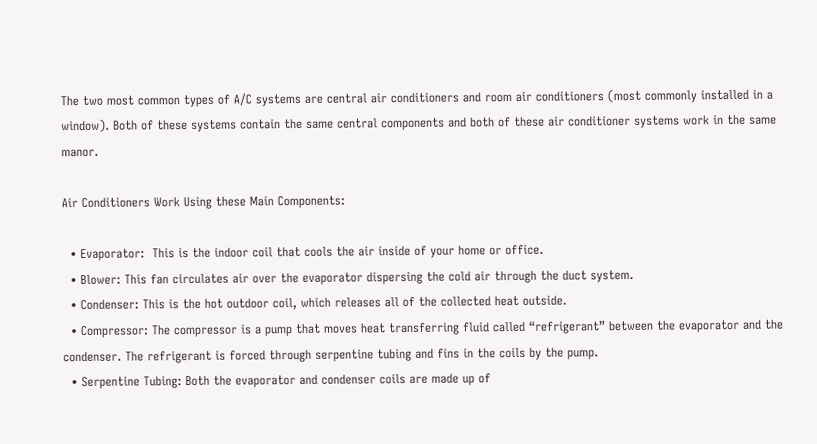The two most common types of A/C systems are central air conditioners and room air conditioners (most commonly installed in a window). Both of these systems contain the same central components and both of these air conditioner systems work in the same manor.

Air Conditioners Work Using these Main Components:

  • Evaporator:  This is the indoor coil that cools the air inside of your home or office.
  • Blower: This fan circulates air over the evaporator dispersing the cold air through the duct system.
  • Condenser: This is the hot outdoor coil, which releases all of the collected heat outside.
  • Compressor: The compressor is a pump that moves heat transferring fluid called “refrigerant” between the evaporator and the condenser. The refrigerant is forced through serpentine tubing and fins in the coils by the pump.
  • Serpentine Tubing: Both the evaporator and condenser coils are made up of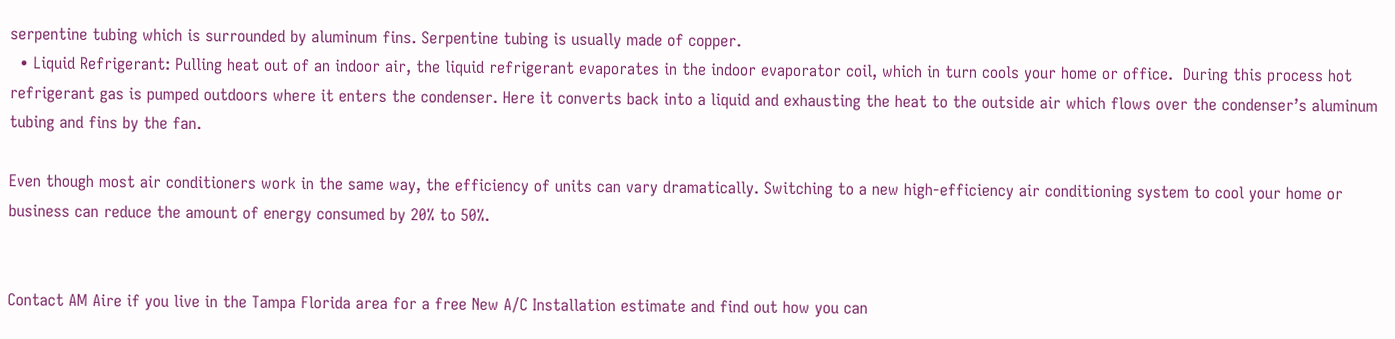serpentine tubing which is surrounded by aluminum fins. Serpentine tubing is usually made of copper.
  • Liquid Refrigerant: Pulling heat out of an indoor air, the liquid refrigerant evaporates in the indoor evaporator coil, which in turn cools your home or office.  During this process hot refrigerant gas is pumped outdoors where it enters the condenser. Here it converts back into a liquid and exhausting the heat to the outside air which flows over the condenser’s aluminum tubing and fins by the fan.

Even though most air conditioners work in the same way, the efficiency of units can vary dramatically. Switching to a new high-efficiency air conditioning system to cool your home or business can reduce the amount of energy consumed by 20% to 50%.


Contact AM Aire if you live in the Tampa Florida area for a free New A/C Installation estimate and find out how you can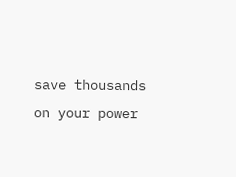save thousands on your power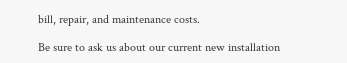bill, repair, and maintenance costs.

Be sure to ask us about our current new installation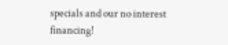specials and our no interest financing!